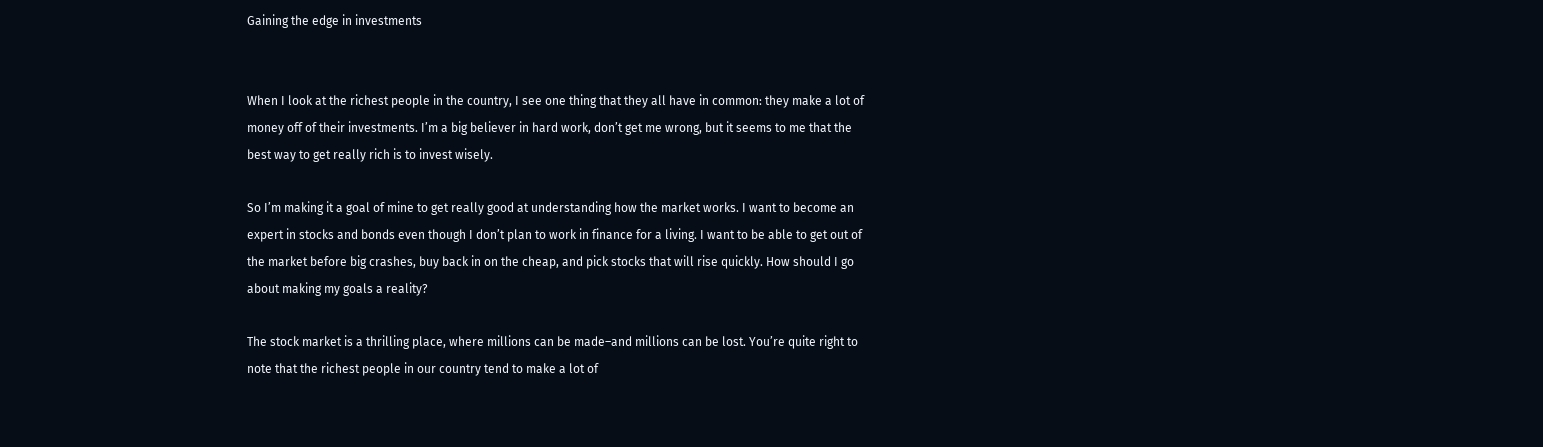Gaining the edge in investments


When I look at the richest people in the country, I see one thing that they all have in common: they make a lot of money off of their investments. I’m a big believer in hard work, don’t get me wrong, but it seems to me that the best way to get really rich is to invest wisely.

So I’m making it a goal of mine to get really good at understanding how the market works. I want to become an expert in stocks and bonds even though I don’t plan to work in finance for a living. I want to be able to get out of the market before big crashes, buy back in on the cheap, and pick stocks that will rise quickly. How should I go about making my goals a reality?

The stock market is a thrilling place, where millions can be made–and millions can be lost. You’re quite right to note that the richest people in our country tend to make a lot of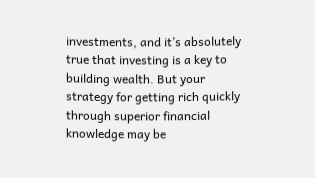investments, and it’s absolutely true that investing is a key to building wealth. But your strategy for getting rich quickly through superior financial knowledge may be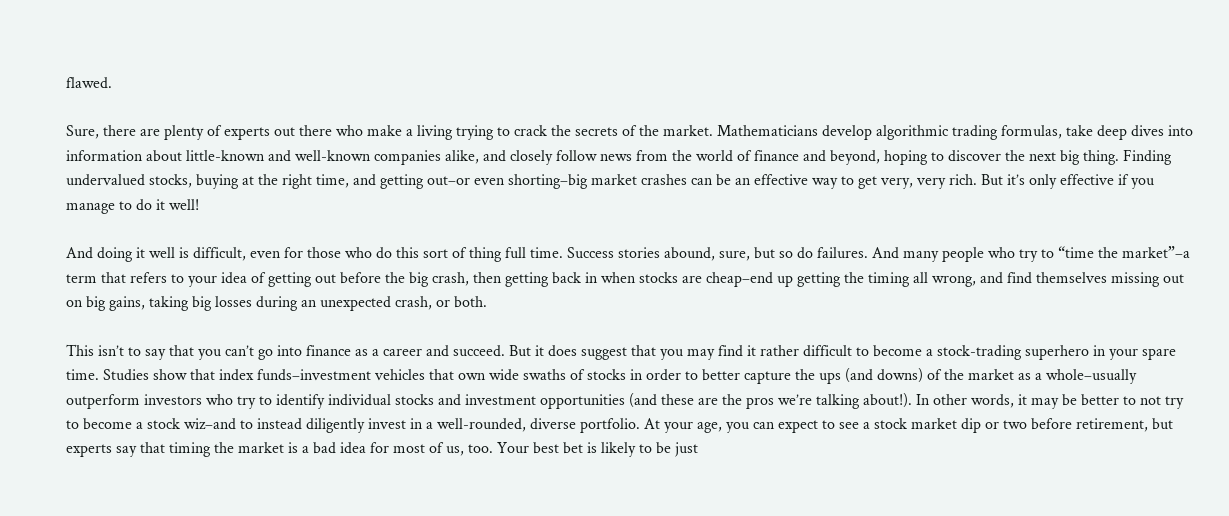flawed.

Sure, there are plenty of experts out there who make a living trying to crack the secrets of the market. Mathematicians develop algorithmic trading formulas, take deep dives into information about little-known and well-known companies alike, and closely follow news from the world of finance and beyond, hoping to discover the next big thing. Finding undervalued stocks, buying at the right time, and getting out–or even shorting–big market crashes can be an effective way to get very, very rich. But it’s only effective if you manage to do it well!

And doing it well is difficult, even for those who do this sort of thing full time. Success stories abound, sure, but so do failures. And many people who try to “time the market”–a term that refers to your idea of getting out before the big crash, then getting back in when stocks are cheap–end up getting the timing all wrong, and find themselves missing out on big gains, taking big losses during an unexpected crash, or both.

This isn’t to say that you can’t go into finance as a career and succeed. But it does suggest that you may find it rather difficult to become a stock-trading superhero in your spare time. Studies show that index funds–investment vehicles that own wide swaths of stocks in order to better capture the ups (and downs) of the market as a whole–usually outperform investors who try to identify individual stocks and investment opportunities (and these are the pros we’re talking about!). In other words, it may be better to not try to become a stock wiz–and to instead diligently invest in a well-rounded, diverse portfolio. At your age, you can expect to see a stock market dip or two before retirement, but experts say that timing the market is a bad idea for most of us, too. Your best bet is likely to be just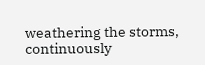weathering the storms, continuously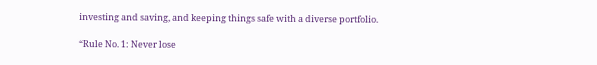investing and saving, and keeping things safe with a diverse portfolio.

“Rule No. 1: Never lose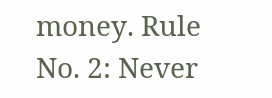money. Rule No. 2: Never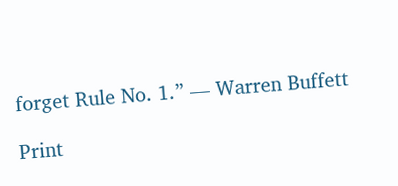forget Rule No. 1.” — Warren Buffett

Print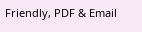Friendly, PDF & Email